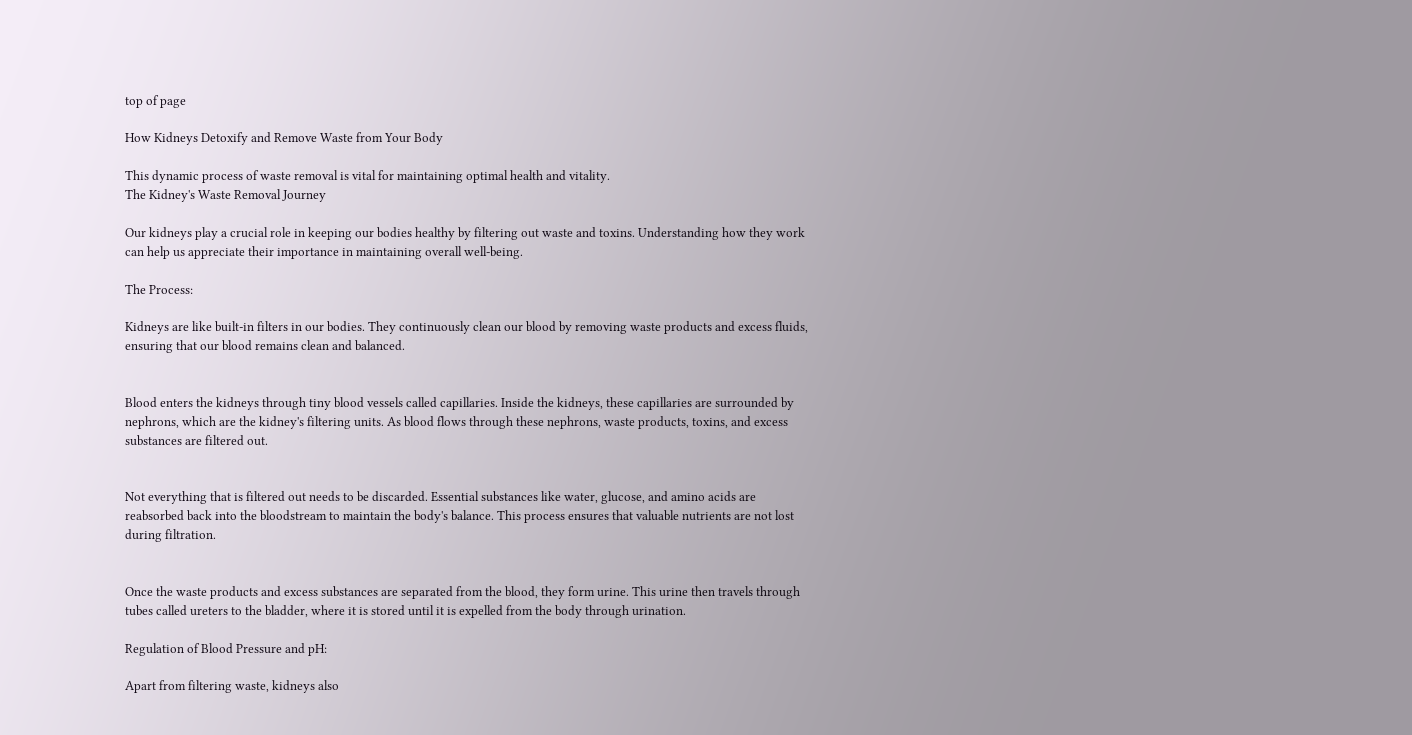top of page

How Kidneys Detoxify and Remove Waste from Your Body

This dynamic process of waste removal is vital for maintaining optimal health and vitality.
The Kidney's Waste Removal Journey

Our kidneys play a crucial role in keeping our bodies healthy by filtering out waste and toxins. Understanding how they work can help us appreciate their importance in maintaining overall well-being.

The Process:

Kidneys are like built-in filters in our bodies. They continuously clean our blood by removing waste products and excess fluids, ensuring that our blood remains clean and balanced.


Blood enters the kidneys through tiny blood vessels called capillaries. Inside the kidneys, these capillaries are surrounded by nephrons, which are the kidney's filtering units. As blood flows through these nephrons, waste products, toxins, and excess substances are filtered out.


Not everything that is filtered out needs to be discarded. Essential substances like water, glucose, and amino acids are reabsorbed back into the bloodstream to maintain the body's balance. This process ensures that valuable nutrients are not lost during filtration.


Once the waste products and excess substances are separated from the blood, they form urine. This urine then travels through tubes called ureters to the bladder, where it is stored until it is expelled from the body through urination.

Regulation of Blood Pressure and pH:

Apart from filtering waste, kidneys also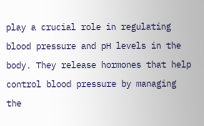play a crucial role in regulating blood pressure and pH levels in the body. They release hormones that help control blood pressure by managing the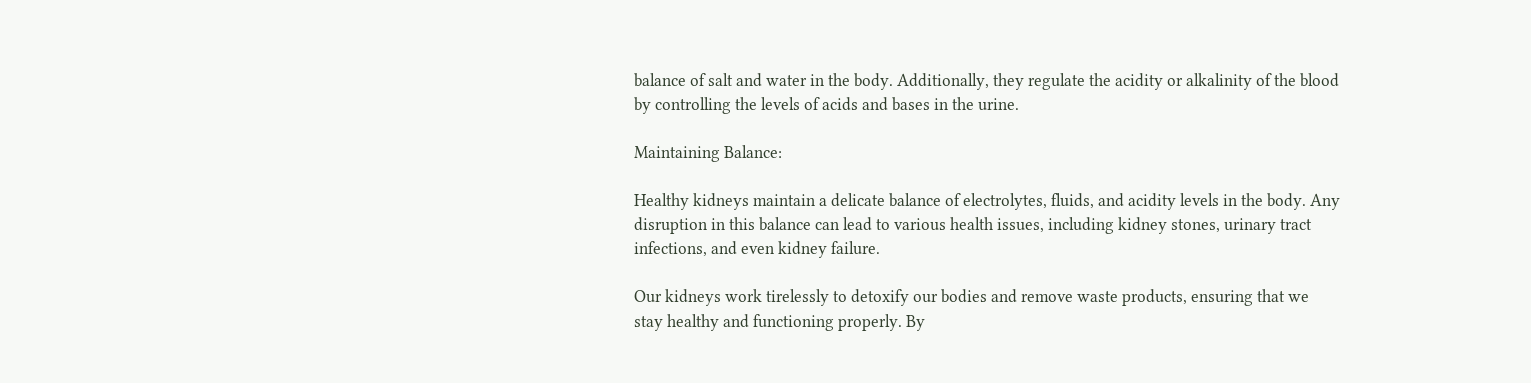balance of salt and water in the body. Additionally, they regulate the acidity or alkalinity of the blood by controlling the levels of acids and bases in the urine.

Maintaining Balance:

Healthy kidneys maintain a delicate balance of electrolytes, fluids, and acidity levels in the body. Any disruption in this balance can lead to various health issues, including kidney stones, urinary tract infections, and even kidney failure.

Our kidneys work tirelessly to detoxify our bodies and remove waste products, ensuring that we stay healthy and functioning properly. By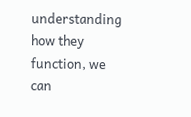understanding how they function, we can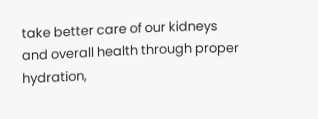take better care of our kidneys and overall health through proper hydration,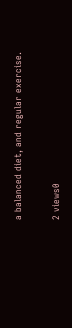a balanced diet, and regular exercise.

2 views0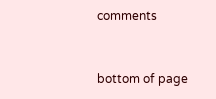comments


bottom of page